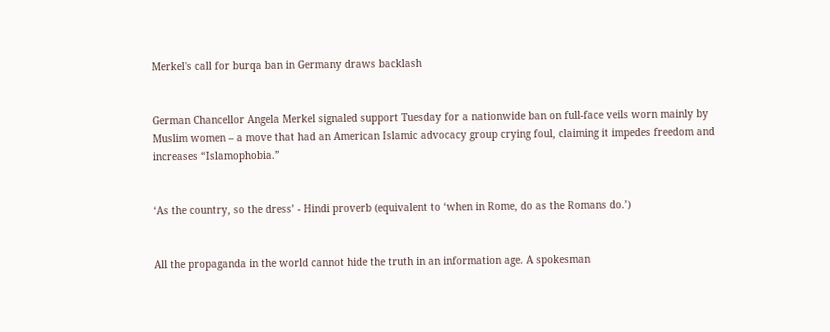Merkel's call for burqa ban in Germany draws backlash


German Chancellor Angela Merkel signaled support Tuesday for a nationwide ban on full-face veils worn mainly by Muslim women – a move that had an American Islamic advocacy group crying foul, claiming it impedes freedom and increases “Islamophobia.”


‘As the country, so the dress’ - Hindi proverb (equivalent to ‘when in Rome, do as the Romans do.’)


All the propaganda in the world cannot hide the truth in an information age. A spokesman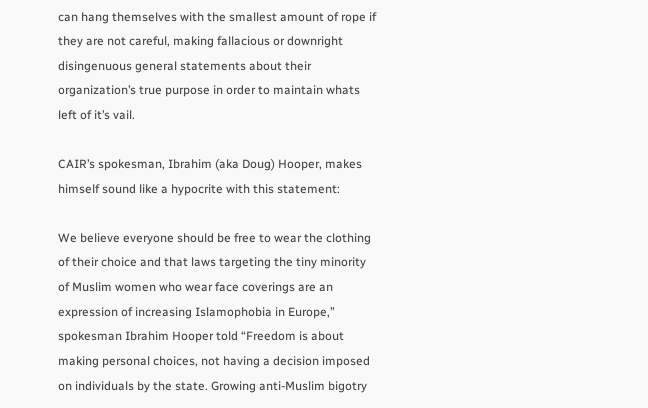can hang themselves with the smallest amount of rope if they are not careful, making fallacious or downright disingenuous general statements about their organization’s true purpose in order to maintain whats left of it’s vail.

CAIR’s spokesman, Ibrahim (aka Doug) Hooper, makes himself sound like a hypocrite with this statement:

We believe everyone should be free to wear the clothing of their choice and that laws targeting the tiny minority of Muslim women who wear face coverings are an expression of increasing Islamophobia in Europe,” spokesman Ibrahim Hooper told “Freedom is about making personal choices, not having a decision imposed on individuals by the state. Growing anti-Muslim bigotry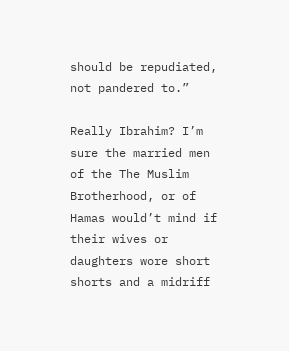should be repudiated, not pandered to.”

Really Ibrahim? I’m sure the married men of the The Muslim Brotherhood, or of Hamas would’t mind if their wives or daughters wore short shorts and a midriff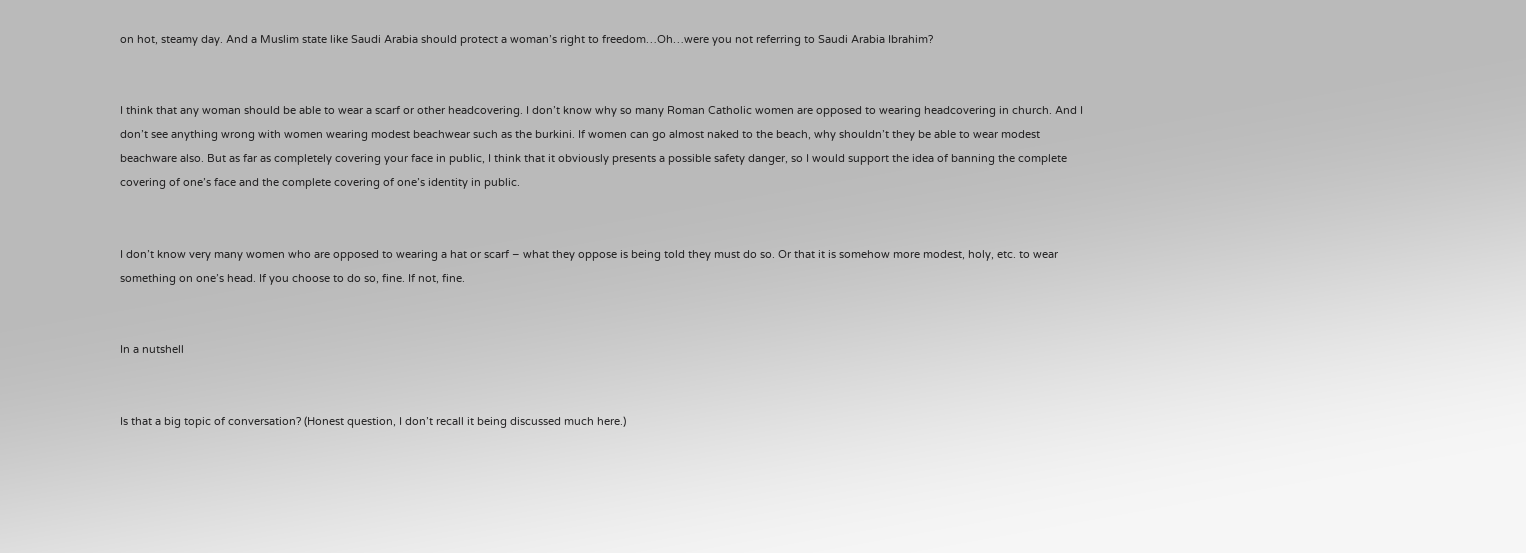on hot, steamy day. And a Muslim state like Saudi Arabia should protect a woman’s right to freedom…Oh…were you not referring to Saudi Arabia Ibrahim?


I think that any woman should be able to wear a scarf or other headcovering. I don’t know why so many Roman Catholic women are opposed to wearing headcovering in church. And I don’t see anything wrong with women wearing modest beachwear such as the burkini. If women can go almost naked to the beach, why shouldn’t they be able to wear modest beachware also. But as far as completely covering your face in public, I think that it obviously presents a possible safety danger, so I would support the idea of banning the complete covering of one’s face and the complete covering of one’s identity in public.


I don’t know very many women who are opposed to wearing a hat or scarf – what they oppose is being told they must do so. Or that it is somehow more modest, holy, etc. to wear something on one’s head. If you choose to do so, fine. If not, fine.


In a nutshell


Is that a big topic of conversation? (Honest question, I don’t recall it being discussed much here.)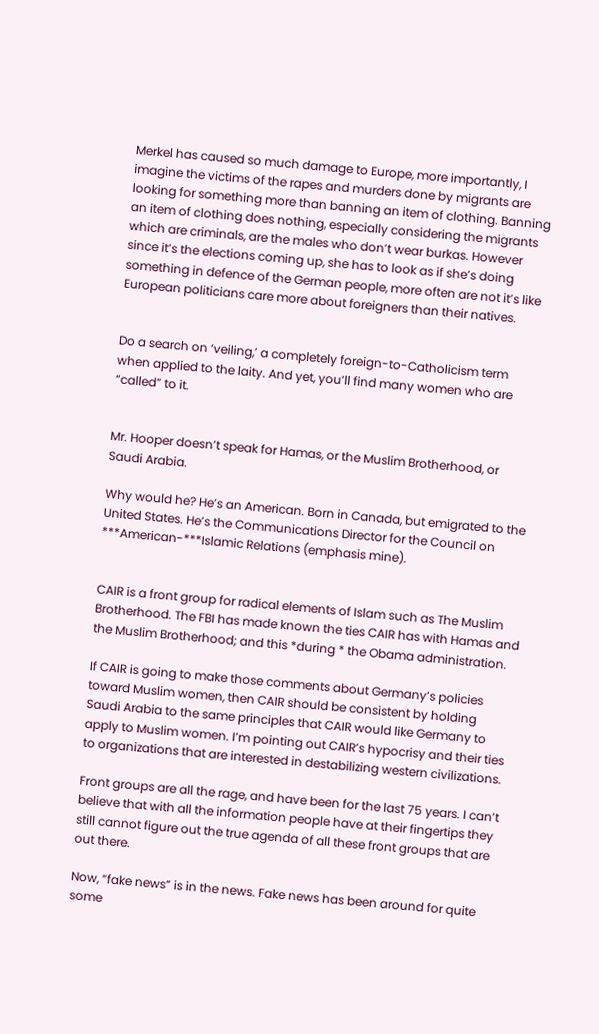Merkel has caused so much damage to Europe, more importantly, I imagine the victims of the rapes and murders done by migrants are looking for something more than banning an item of clothing. Banning an item of clothing does nothing, especially considering the migrants which are criminals, are the males who don’t wear burkas. However since it’s the elections coming up, she has to look as if she’s doing something in defence of the German people, more often are not it’s like European politicians care more about foreigners than their natives.


Do a search on ‘veiling,’ a completely foreign-to-Catholicism term when applied to the laity. And yet, you’ll find many women who are “called” to it.


Mr. Hooper doesn’t speak for Hamas, or the Muslim Brotherhood, or Saudi Arabia.

Why would he? He’s an American. Born in Canada, but emigrated to the United States. He’s the Communications Director for the Council on ***American-***Islamic Relations (emphasis mine).


CAIR is a front group for radical elements of Islam such as The Muslim Brotherhood. The FBI has made known the ties CAIR has with Hamas and the Muslim Brotherhood; and this *during * the Obama administration.

If CAIR is going to make those comments about Germany’s policies toward Muslim women, then CAIR should be consistent by holding Saudi Arabia to the same principles that CAIR would like Germany to apply to Muslim women. I’m pointing out CAIR’s hypocrisy and their ties to organizations that are interested in destabilizing western civilizations.

Front groups are all the rage, and have been for the last 75 years. I can’t believe that with all the information people have at their fingertips they still cannot figure out the true agenda of all these front groups that are out there.

Now, “fake news” is in the news. Fake news has been around for quite some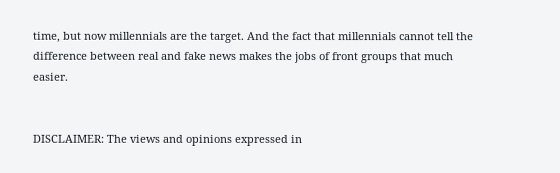time, but now millennials are the target. And the fact that millennials cannot tell the difference between real and fake news makes the jobs of front groups that much easier.


DISCLAIMER: The views and opinions expressed in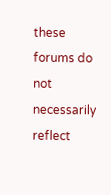these forums do not necessarily reflect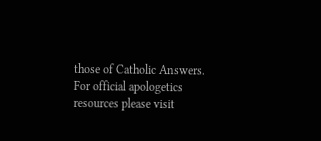those of Catholic Answers. For official apologetics resources please visit